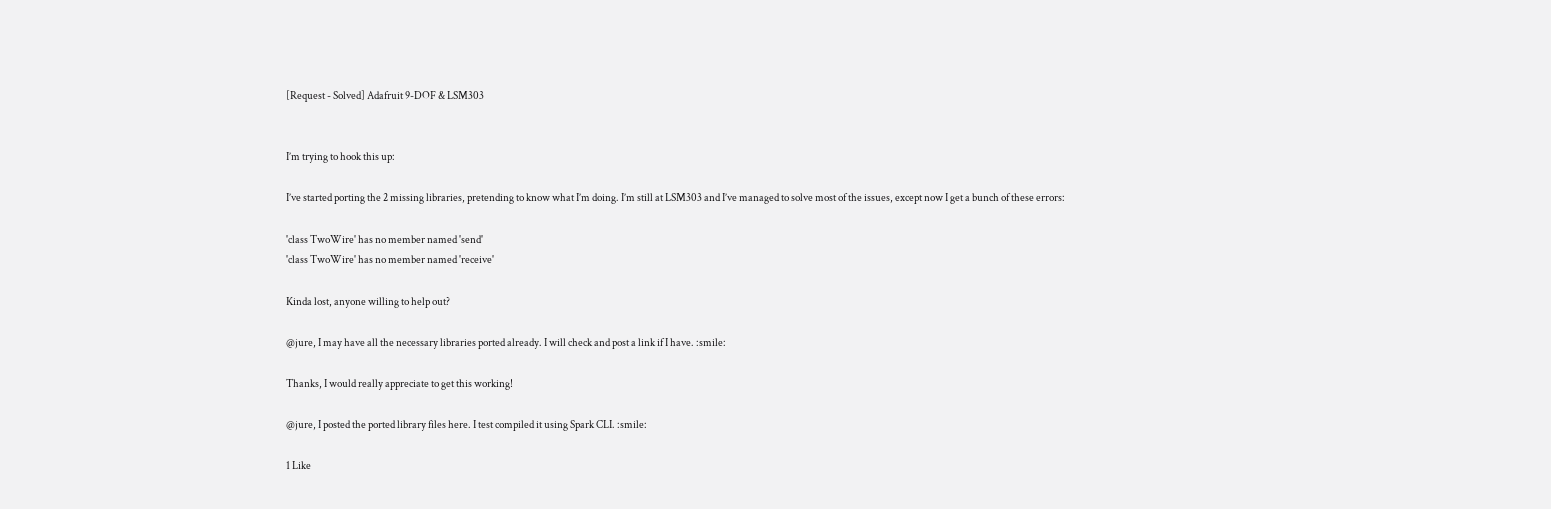[Request - Solved] Adafruit 9-DOF & LSM303


I’m trying to hook this up:

I’ve started porting the 2 missing libraries, pretending to know what I’m doing. I’m still at LSM303 and I’ve managed to solve most of the issues, except now I get a bunch of these errors:

'class TwoWire' has no member named 'send'
'class TwoWire' has no member named 'receive'

Kinda lost, anyone willing to help out?

@jure, I may have all the necessary libraries ported already. I will check and post a link if I have. :smile:

Thanks, I would really appreciate to get this working!

@jure, I posted the ported library files here. I test compiled it using Spark CLI. :smile:

1 Like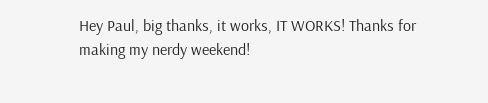Hey Paul, big thanks, it works, IT WORKS! Thanks for making my nerdy weekend!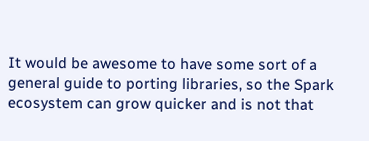It would be awesome to have some sort of a general guide to porting libraries, so the Spark ecosystem can grow quicker and is not that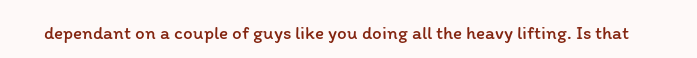dependant on a couple of guys like you doing all the heavy lifting. Is that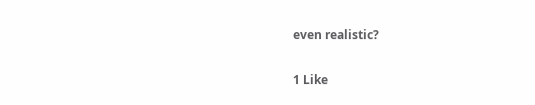even realistic?

1 Like